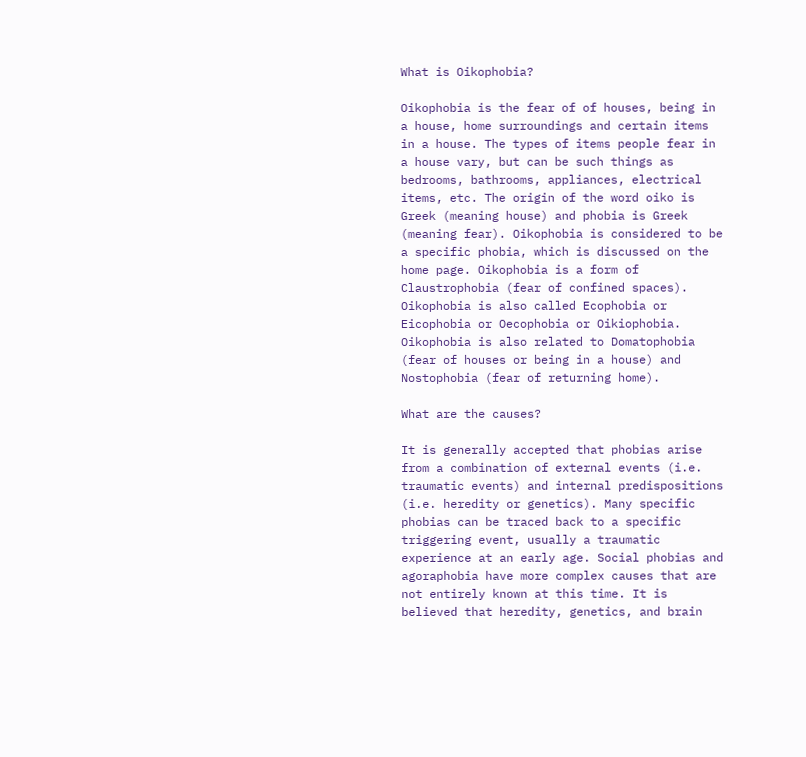What is Oikophobia?

Oikophobia is the fear of of houses, being in a house, home surroundings and certain items in a house. The types of items people fear in a house vary, but can be such things as bedrooms, bathrooms, appliances, electrical items, etc. The origin of the word oiko is Greek (meaning house) and phobia is Greek (meaning fear). Oikophobia is considered to be a specific phobia, which is discussed on the home page. Oikophobia is a form of Claustrophobia (fear of confined spaces). Oikophobia is also called Ecophobia or Eicophobia or Oecophobia or Oikiophobia. Oikophobia is also related to Domatophobia (fear of houses or being in a house) and Nostophobia (fear of returning home).

What are the causes?

It is generally accepted that phobias arise from a combination of external events (i.e. traumatic events) and internal predispositions (i.e. heredity or genetics). Many specific phobias can be traced back to a specific triggering event, usually a traumatic experience at an early age. Social phobias and agoraphobia have more complex causes that are not entirely known at this time. It is believed that heredity, genetics, and brain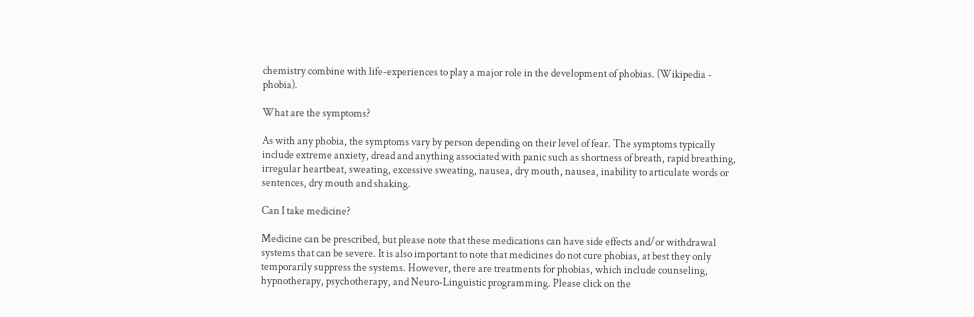chemistry combine with life-experiences to play a major role in the development of phobias. (Wikipedia - phobia).

What are the symptoms?

As with any phobia, the symptoms vary by person depending on their level of fear. The symptoms typically include extreme anxiety, dread and anything associated with panic such as shortness of breath, rapid breathing, irregular heartbeat, sweating, excessive sweating, nausea, dry mouth, nausea, inability to articulate words or sentences, dry mouth and shaking.

Can I take medicine?

Medicine can be prescribed, but please note that these medications can have side effects and/or withdrawal systems that can be severe. It is also important to note that medicines do not cure phobias, at best they only temporarily suppress the systems. However, there are treatments for phobias, which include counseling, hypnotherapy, psychotherapy, and Neuro-Linguistic programming. Please click on the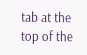tab at the top of the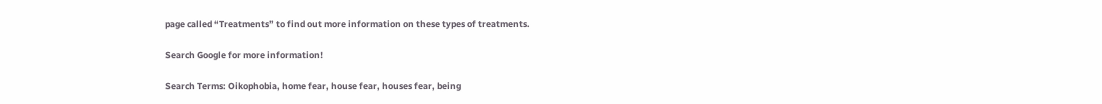page called “Treatments” to find out more information on these types of treatments.

Search Google for more information!

Search Terms: Oikophobia, home fear, house fear, houses fear, being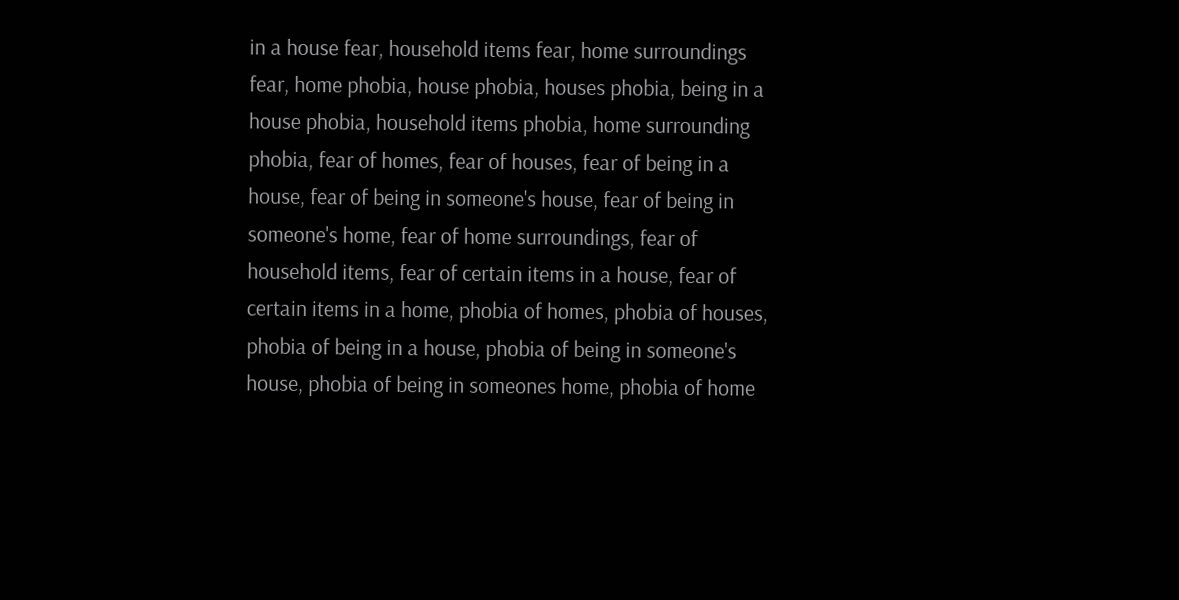in a house fear, household items fear, home surroundings fear, home phobia, house phobia, houses phobia, being in a house phobia, household items phobia, home surrounding phobia, fear of homes, fear of houses, fear of being in a house, fear of being in someone's house, fear of being in someone's home, fear of home surroundings, fear of household items, fear of certain items in a house, fear of certain items in a home, phobia of homes, phobia of houses, phobia of being in a house, phobia of being in someone's house, phobia of being in someones home, phobia of home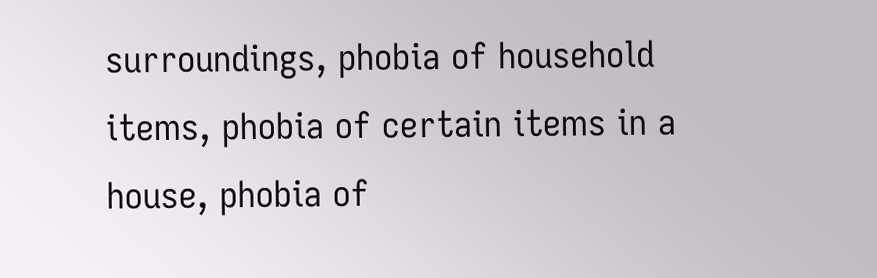surroundings, phobia of household items, phobia of certain items in a house, phobia of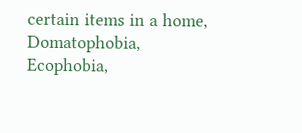certain items in a home, Domatophobia, Ecophobia,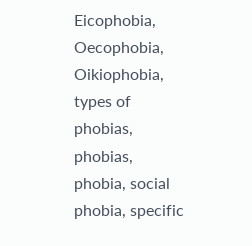Eicophobia, Oecophobia, Oikiophobia, types of phobias, phobias, phobia, social phobia, specific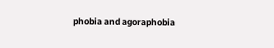phobia and agoraphobia